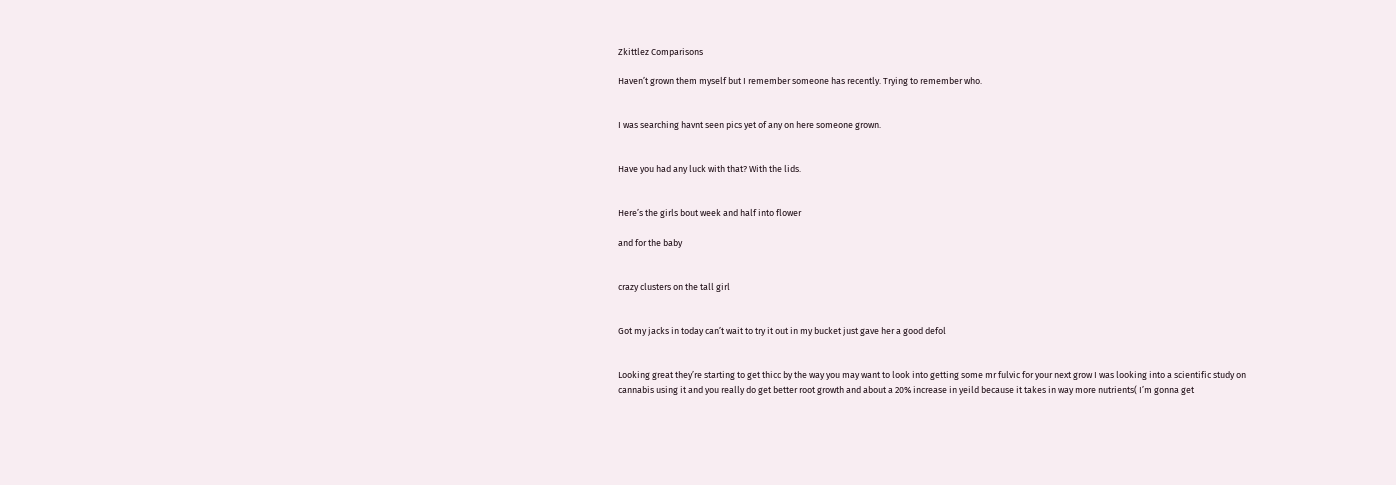Zkittlez Comparisons

Haven’t grown them myself but I remember someone has recently. Trying to remember who.


I was searching havnt seen pics yet of any on here someone grown.


Have you had any luck with that? With the lids.


Here’s the girls bout week and half into flower

and for the baby


crazy clusters on the tall girl


Got my jacks in today can’t wait to try it out in my bucket just gave her a good defol


Looking great they’re starting to get thicc by the way you may want to look into getting some mr fulvic for your next grow I was looking into a scientific study on cannabis using it and you really do get better root growth and about a 20% increase in yeild because it takes in way more nutrients( I’m gonna get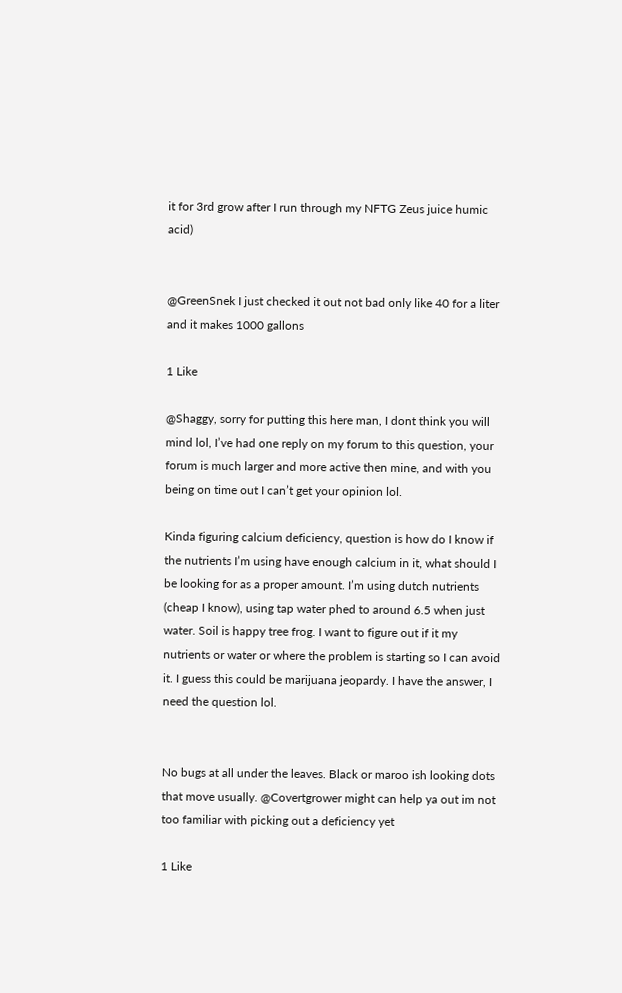it for 3rd grow after I run through my NFTG Zeus juice humic acid)


@GreenSnek I just checked it out not bad only like 40 for a liter and it makes 1000 gallons

1 Like

@Shaggy, sorry for putting this here man, I dont think you will mind lol, I’ve had one reply on my forum to this question, your forum is much larger and more active then mine, and with you being on time out I can’t get your opinion lol.

Kinda figuring calcium deficiency, question is how do I know if the nutrients I’m using have enough calcium in it, what should I be looking for as a proper amount. I’m using dutch nutrients (cheap I know), using tap water phed to around 6.5 when just water. Soil is happy tree frog. I want to figure out if it my nutrients or water or where the problem is starting so I can avoid it. I guess this could be marijuana jeopardy. I have the answer, I need the question lol.


No bugs at all under the leaves. Black or maroo ish looking dots that move usually. @Covertgrower might can help ya out im not too familiar with picking out a deficiency yet

1 Like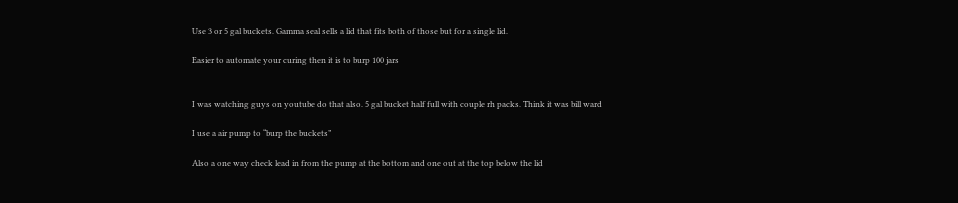Use 3 or 5 gal buckets. Gamma seal sells a lid that fits both of those but for a single lid.

Easier to automate your curing then it is to burp 100 jars


I was watching guys on youtube do that also. 5 gal bucket half full with couple rh packs. Think it was bill ward

I use a air pump to “burp the buckets”

Also a one way check lead in from the pump at the bottom and one out at the top below the lid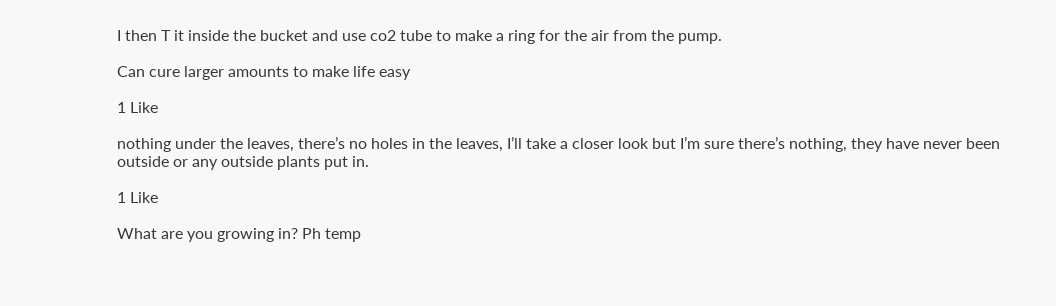I then T it inside the bucket and use co2 tube to make a ring for the air from the pump.

Can cure larger amounts to make life easy

1 Like

nothing under the leaves, there’s no holes in the leaves, I’ll take a closer look but I’m sure there’s nothing, they have never been outside or any outside plants put in.

1 Like

What are you growing in? Ph temp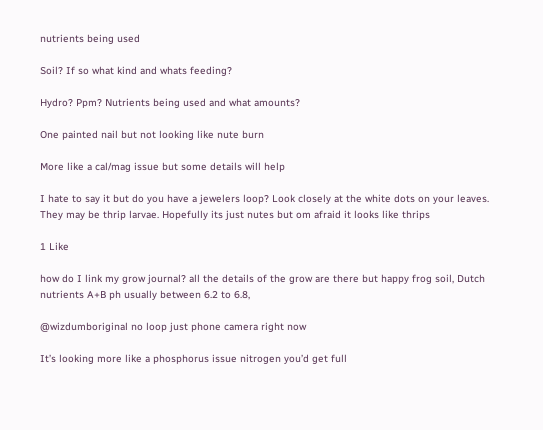nutrients being used

Soil? If so what kind and whats feeding?

Hydro? Ppm? Nutrients being used and what amounts?

One painted nail but not looking like nute burn

More like a cal/mag issue but some details will help

I hate to say it but do you have a jewelers loop? Look closely at the white dots on your leaves. They may be thrip larvae. Hopefully its just nutes but om afraid it looks like thrips

1 Like

how do I link my grow journal? all the details of the grow are there but happy frog soil, Dutch nutrients A+B ph usually between 6.2 to 6.8,

@wizdumboriginal no loop just phone camera right now

It’s looking more like a phosphorus issue nitrogen you’d get full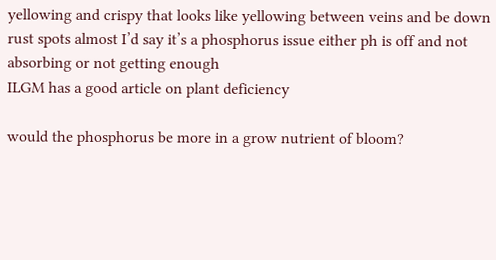yellowing and crispy that looks like yellowing between veins and be down rust spots almost I’d say it’s a phosphorus issue either ph is off and not absorbing or not getting enough
ILGM has a good article on plant deficiency

would the phosphorus be more in a grow nutrient of bloom?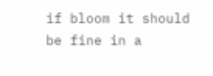if bloom it should be fine in a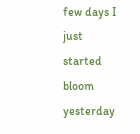few days I just started bloom yesterday